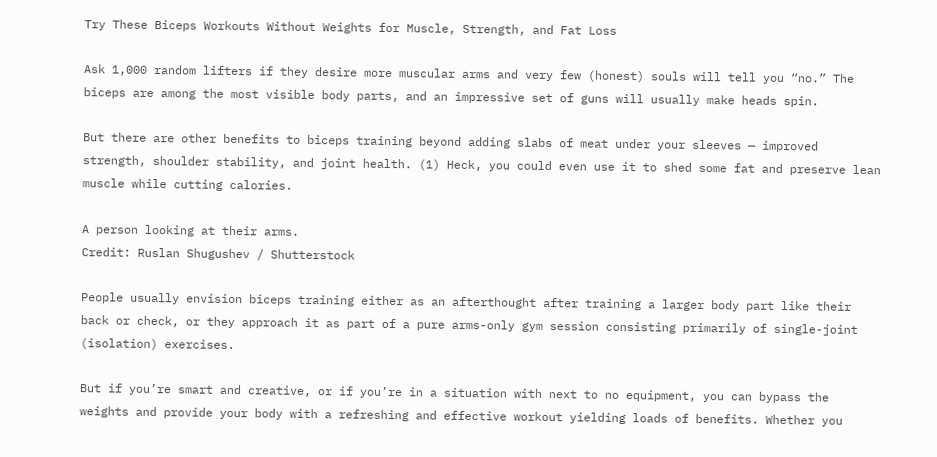Try These Biceps Workouts Without Weights for Muscle, Strength, and Fat Loss

Ask 1,000 random lifters if they desire more muscular arms and very few (honest) souls will tell you “no.” The biceps are among the most visible body parts, and an impressive set of guns will usually make heads spin.

But there are other benefits to biceps training beyond adding slabs of meat under your sleeves — improved strength, shoulder stability, and joint health. (1) Heck, you could even use it to shed some fat and preserve lean muscle while cutting calories.

A person looking at their arms.
Credit: Ruslan Shugushev / Shutterstock

People usually envision biceps training either as an afterthought after training a larger body part like their back or check, or they approach it as part of a pure arms-only gym session consisting primarily of single-joint (isolation) exercises.

But if you’re smart and creative, or if you’re in a situation with next to no equipment, you can bypass the weights and provide your body with a refreshing and effective workout yielding loads of benefits. Whether you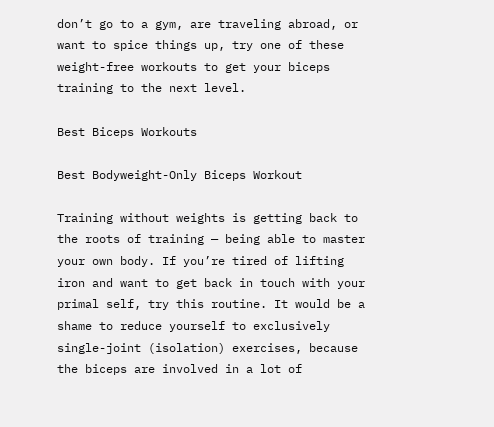don’t go to a gym, are traveling abroad, or want to spice things up, try one of these weight-free workouts to get your biceps training to the next level.

Best Biceps Workouts

Best Bodyweight-Only Biceps Workout

Training without weights is getting back to the roots of training — being able to master your own body. If you’re tired of lifting iron and want to get back in touch with your primal self, try this routine. It would be a shame to reduce yourself to exclusively single-joint (isolation) exercises, because the biceps are involved in a lot of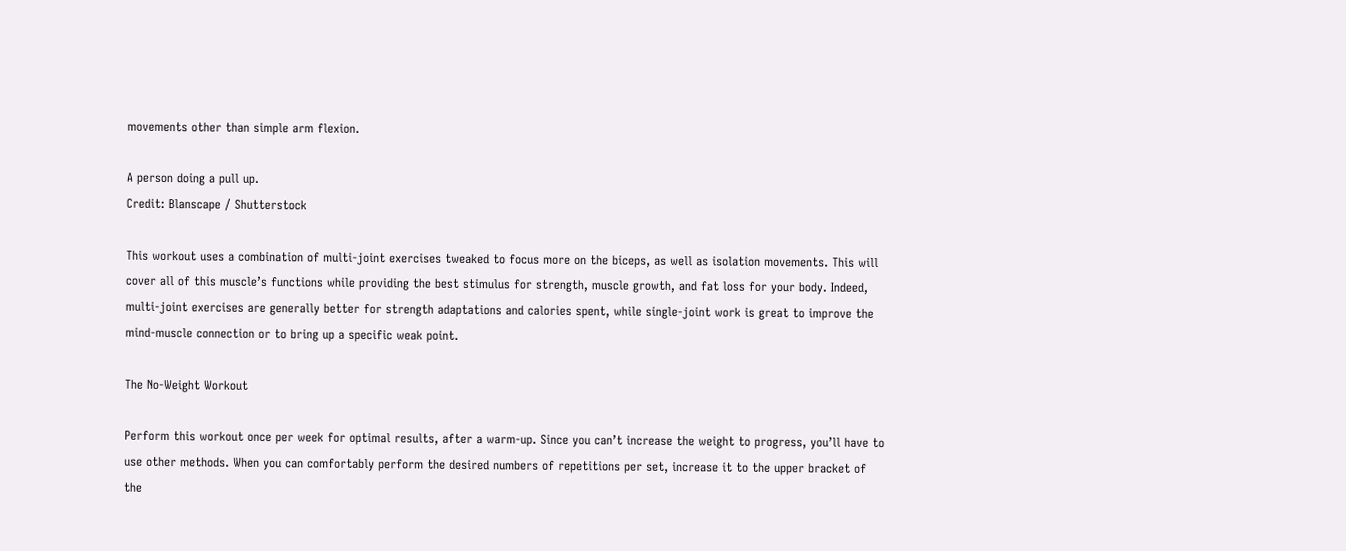movements other than simple arm flexion.

A person doing a pull up.
Credit: Blanscape / Shutterstock

This workout uses a combination of multi-joint exercises tweaked to focus more on the biceps, as well as isolation movements. This will cover all of this muscle’s functions while providing the best stimulus for strength, muscle growth, and fat loss for your body. Indeed, multi-joint exercises are generally better for strength adaptations and calories spent, while single-joint work is great to improve the mind-muscle connection or to bring up a specific weak point.

The No-Weight Workout

Perform this workout once per week for optimal results, after a warm-up. Since you can’t increase the weight to progress, you’ll have to use other methods. When you can comfortably perform the desired numbers of repetitions per set, increase it to the upper bracket of the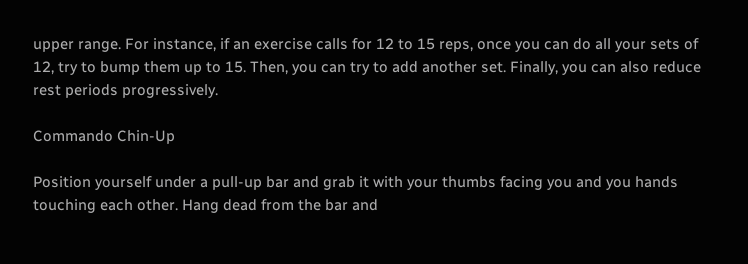upper range. For instance, if an exercise calls for 12 to 15 reps, once you can do all your sets of 12, try to bump them up to 15. Then, you can try to add another set. Finally, you can also reduce rest periods progressively.

Commando Chin-Up

Position yourself under a pull-up bar and grab it with your thumbs facing you and you hands touching each other. Hang dead from the bar and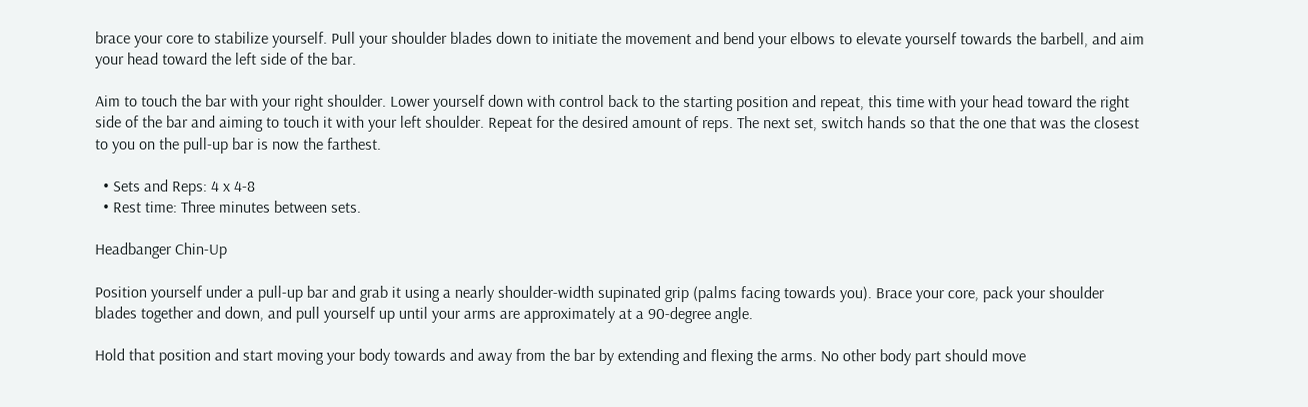brace your core to stabilize yourself. Pull your shoulder blades down to initiate the movement and bend your elbows to elevate yourself towards the barbell, and aim your head toward the left side of the bar.

Aim to touch the bar with your right shoulder. Lower yourself down with control back to the starting position and repeat, this time with your head toward the right side of the bar and aiming to touch it with your left shoulder. Repeat for the desired amount of reps. The next set, switch hands so that the one that was the closest to you on the pull-up bar is now the farthest.

  • Sets and Reps: 4 x 4-8
  • Rest time: Three minutes between sets.

Headbanger Chin-Up

Position yourself under a pull-up bar and grab it using a nearly shoulder-width supinated grip (palms facing towards you). Brace your core, pack your shoulder blades together and down, and pull yourself up until your arms are approximately at a 90-degree angle.

Hold that position and start moving your body towards and away from the bar by extending and flexing the arms. No other body part should move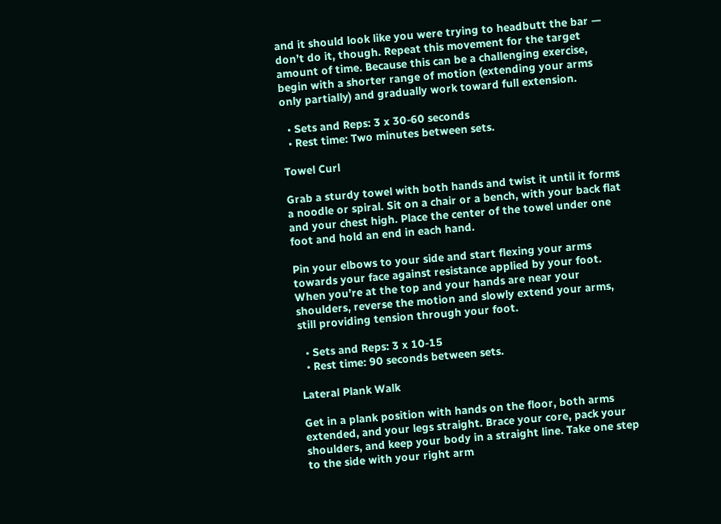and it should look like you were trying to headbutt the bar — don’t do it, though. Repeat this movement for the target amount of time. Because this can be a challenging exercise, begin with a shorter range of motion (extending your arms only partially) and gradually work toward full extension.

  • Sets and Reps: 3 x 30-60 seconds
  • Rest time: Two minutes between sets.

Towel Curl

Grab a sturdy towel with both hands and twist it until it forms a noodle or spiral. Sit on a chair or a bench, with your back flat and your chest high. Place the center of the towel under one foot and hold an end in each hand.

Pin your elbows to your side and start flexing your arms towards your face against resistance applied by your foot. When you’re at the top and your hands are near your shoulders, reverse the motion and slowly extend your arms, still providing tension through your foot.

  • Sets and Reps: 3 x 10-15
  • Rest time: 90 seconds between sets.

Lateral Plank Walk

Get in a plank position with hands on the floor, both arms extended, and your legs straight. Brace your core, pack your shoulders, and keep your body in a straight line. Take one step to the side with your right arm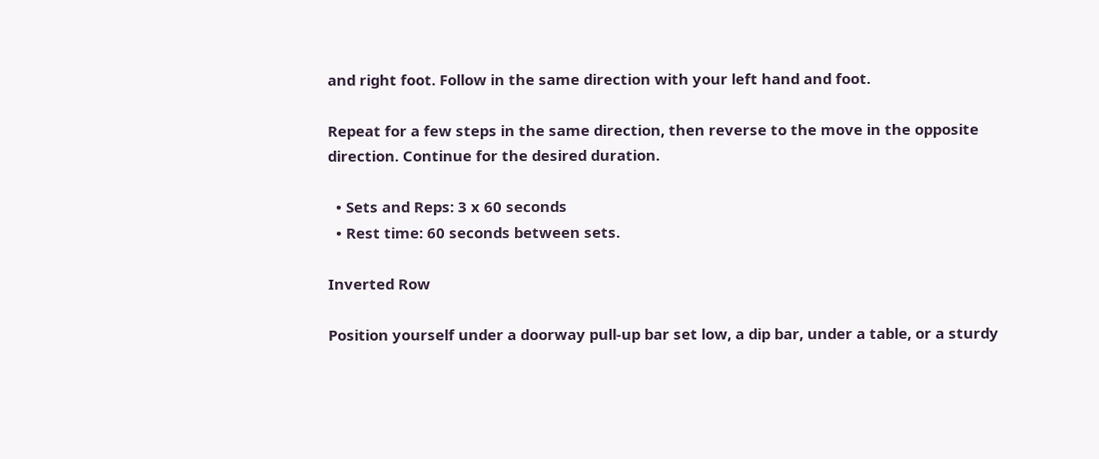and right foot. Follow in the same direction with your left hand and foot.

Repeat for a few steps in the same direction, then reverse to the move in the opposite direction. Continue for the desired duration.

  • Sets and Reps: 3 x 60 seconds
  • Rest time: 60 seconds between sets.

Inverted Row

Position yourself under a doorway pull-up bar set low, a dip bar, under a table, or a sturdy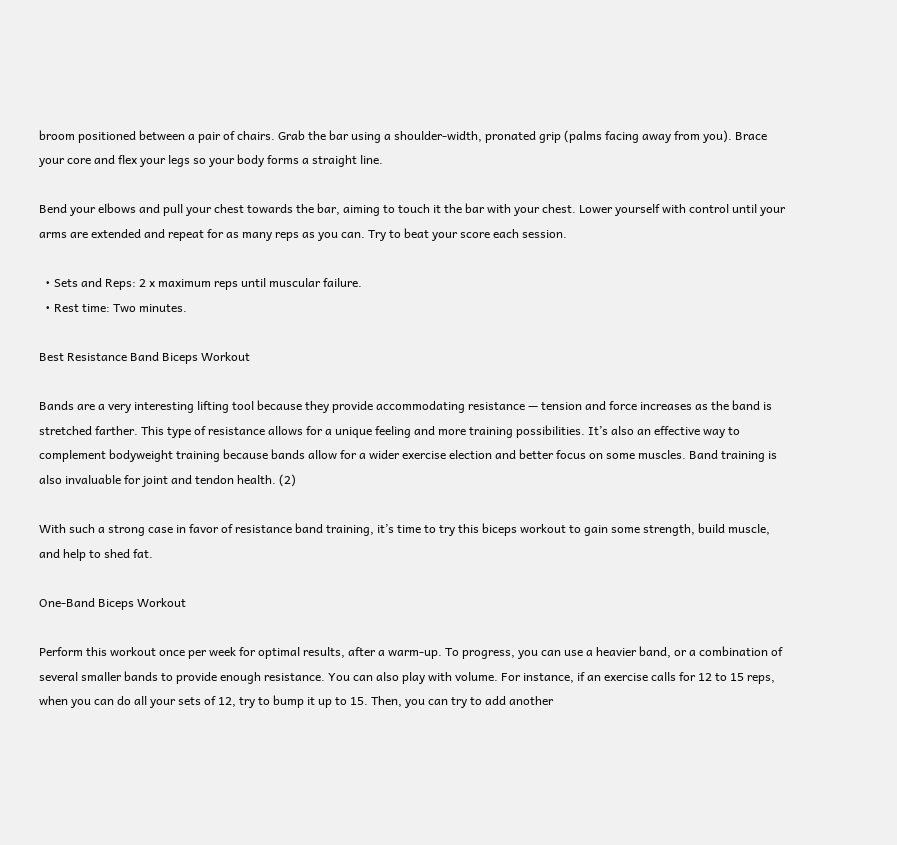broom positioned between a pair of chairs. Grab the bar using a shoulder-width, pronated grip (palms facing away from you). Brace your core and flex your legs so your body forms a straight line.

Bend your elbows and pull your chest towards the bar, aiming to touch it the bar with your chest. Lower yourself with control until your arms are extended and repeat for as many reps as you can. Try to beat your score each session.

  • Sets and Reps: 2 x maximum reps until muscular failure.
  • Rest time: Two minutes.

Best Resistance Band Biceps Workout

Bands are a very interesting lifting tool because they provide accommodating resistance — tension and force increases as the band is stretched farther. This type of resistance allows for a unique feeling and more training possibilities. It’s also an effective way to complement bodyweight training because bands allow for a wider exercise election and better focus on some muscles. Band training is also invaluable for joint and tendon health. (2)

With such a strong case in favor of resistance band training, it’s time to try this biceps workout to gain some strength, build muscle, and help to shed fat.

One-Band Biceps Workout

Perform this workout once per week for optimal results, after a warm-up. To progress, you can use a heavier band, or a combination of several smaller bands to provide enough resistance. You can also play with volume. For instance, if an exercise calls for 12 to 15 reps, when you can do all your sets of 12, try to bump it up to 15. Then, you can try to add another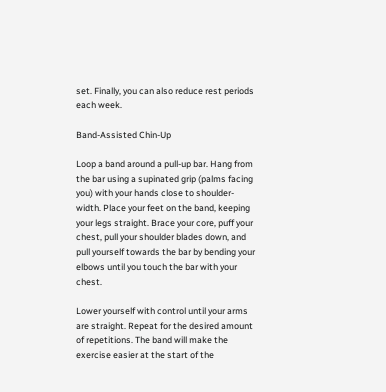set. Finally, you can also reduce rest periods each week.

Band-Assisted Chin-Up

Loop a band around a pull-up bar. Hang from the bar using a supinated grip (palms facing you) with your hands close to shoulder-width. Place your feet on the band, keeping your legs straight. Brace your core, puff your chest, pull your shoulder blades down, and pull yourself towards the bar by bending your elbows until you touch the bar with your chest.

Lower yourself with control until your arms are straight. Repeat for the desired amount of repetitions. The band will make the exercise easier at the start of the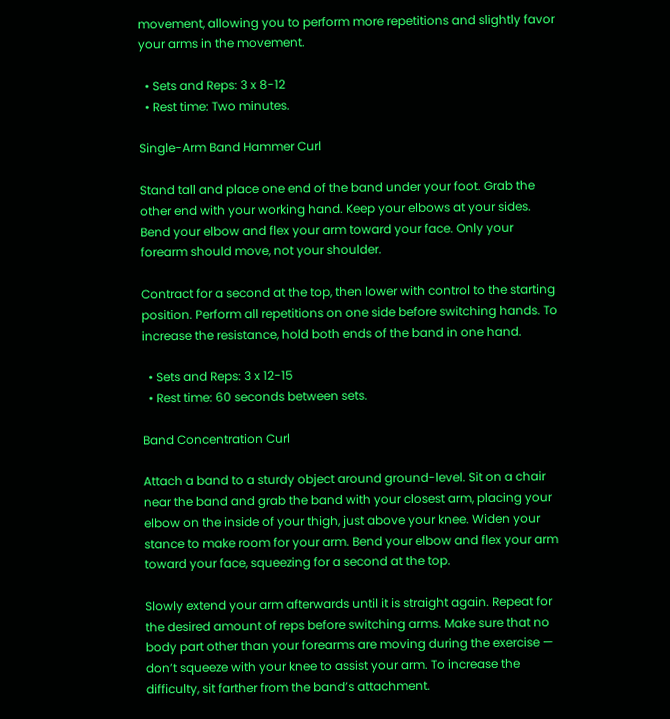movement, allowing you to perform more repetitions and slightly favor your arms in the movement.

  • Sets and Reps: 3 x 8-12
  • Rest time: Two minutes.

Single-Arm Band Hammer Curl

Stand tall and place one end of the band under your foot. Grab the other end with your working hand. Keep your elbows at your sides. Bend your elbow and flex your arm toward your face. Only your forearm should move, not your shoulder.

Contract for a second at the top, then lower with control to the starting position. Perform all repetitions on one side before switching hands. To increase the resistance, hold both ends of the band in one hand.

  • Sets and Reps: 3 x 12-15
  • Rest time: 60 seconds between sets.

Band Concentration Curl

Attach a band to a sturdy object around ground-level. Sit on a chair near the band and grab the band with your closest arm, placing your elbow on the inside of your thigh, just above your knee. Widen your stance to make room for your arm. Bend your elbow and flex your arm toward your face, squeezing for a second at the top.

Slowly extend your arm afterwards until it is straight again. Repeat for the desired amount of reps before switching arms. Make sure that no body part other than your forearms are moving during the exercise — don’t squeeze with your knee to assist your arm. To increase the difficulty, sit farther from the band’s attachment.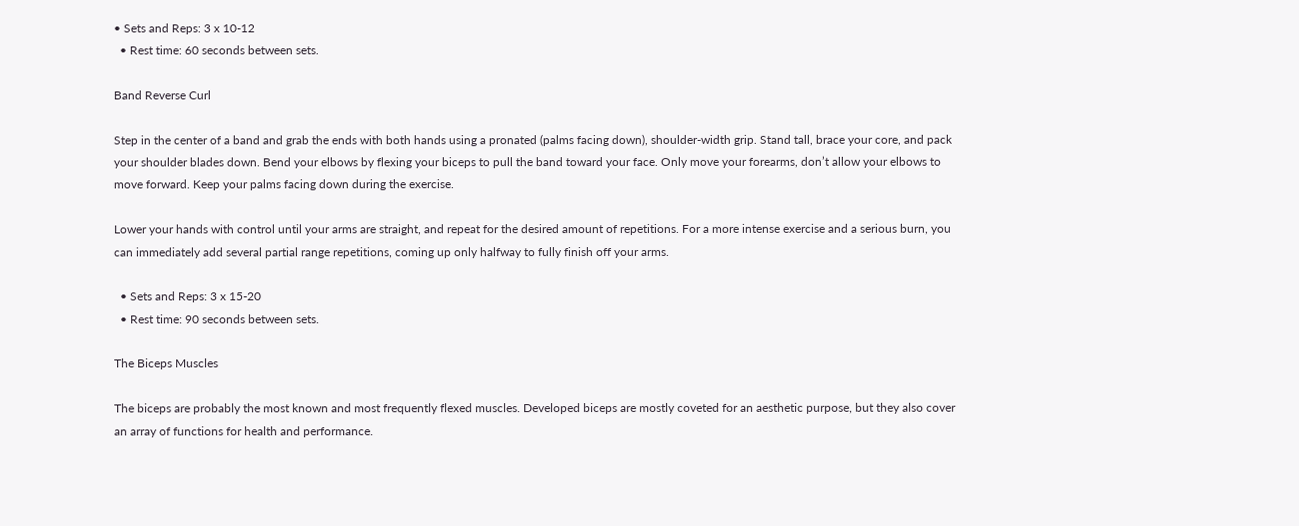• Sets and Reps: 3 x 10-12
  • Rest time: 60 seconds between sets.

Band Reverse Curl

Step in the center of a band and grab the ends with both hands using a pronated (palms facing down), shoulder-width grip. Stand tall, brace your core, and pack your shoulder blades down. Bend your elbows by flexing your biceps to pull the band toward your face. Only move your forearms, don’t allow your elbows to move forward. Keep your palms facing down during the exercise.

Lower your hands with control until your arms are straight, and repeat for the desired amount of repetitions. For a more intense exercise and a serious burn, you can immediately add several partial range repetitions, coming up only halfway to fully finish off your arms.

  • Sets and Reps: 3 x 15-20
  • Rest time: 90 seconds between sets.

The Biceps Muscles

The biceps are probably the most known and most frequently flexed muscles. Developed biceps are mostly coveted for an aesthetic purpose, but they also cover an array of functions for health and performance.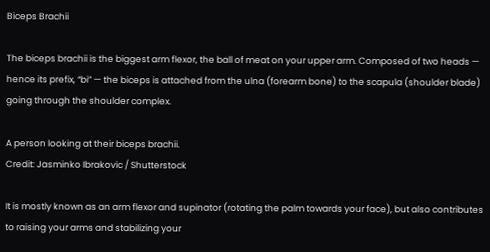Biceps Brachii

The biceps brachii is the biggest arm flexor, the ball of meat on your upper arm. Composed of two heads — hence its prefix, “bi” — the biceps is attached from the ulna (forearm bone) to the scapula (shoulder blade) going through the shoulder complex.

A person looking at their biceps brachii.
Credit: Jasminko Ibrakovic / Shutterstock

It is mostly known as an arm flexor and supinator (rotating the palm towards your face), but also contributes to raising your arms and stabilizing your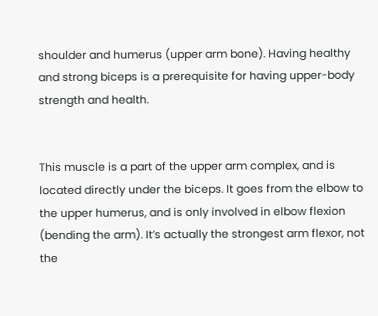shoulder and humerus (upper arm bone). Having healthy and strong biceps is a prerequisite for having upper-body strength and health.


This muscle is a part of the upper arm complex, and is located directly under the biceps. It goes from the elbow to the upper humerus, and is only involved in elbow flexion (bending the arm). It’s actually the strongest arm flexor, not the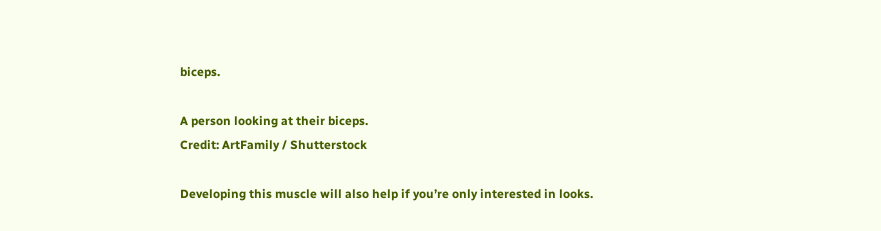biceps.

A person looking at their biceps.
Credit: ArtFamily / Shutterstock

Developing this muscle will also help if you’re only interested in looks.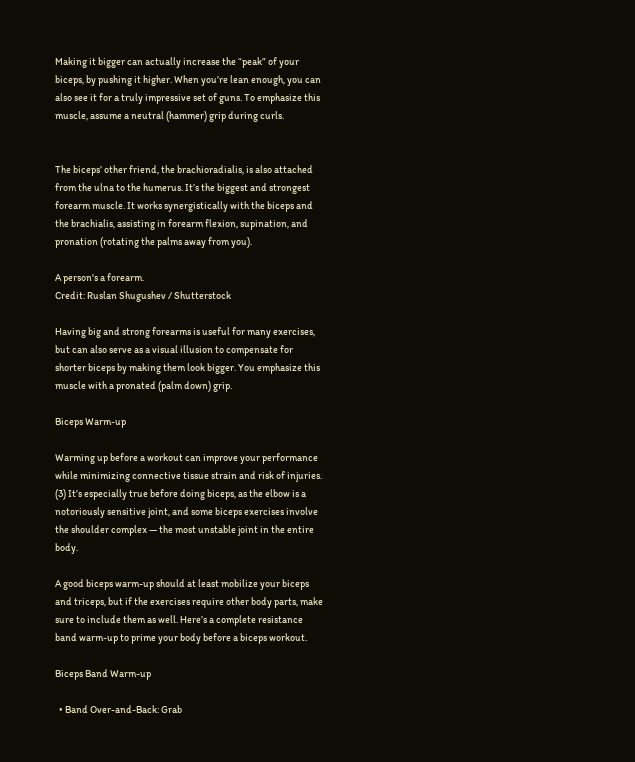Making it bigger can actually increase the “peak” of your biceps, by pushing it higher. When you’re lean enough, you can also see it for a truly impressive set of guns. To emphasize this muscle, assume a neutral (hammer) grip during curls.


The biceps’ other friend, the brachioradialis, is also attached from the ulna to the humerus. It’s the biggest and strongest forearm muscle. It works synergistically with the biceps and the brachialis, assisting in forearm flexion, supination, and pronation (rotating the palms away from you).

A person's a forearm.
Credit: Ruslan Shugushev / Shutterstock

Having big and strong forearms is useful for many exercises, but can also serve as a visual illusion to compensate for shorter biceps by making them look bigger. You emphasize this muscle with a pronated (palm down) grip.

Biceps Warm-up

Warming up before a workout can improve your performance while minimizing connective tissue strain and risk of injuries. (3) It’s especially true before doing biceps, as the elbow is a notoriously sensitive joint, and some biceps exercises involve the shoulder complex — the most unstable joint in the entire body.

A good biceps warm-up should at least mobilize your biceps and triceps, but if the exercises require other body parts, make sure to include them as well. Here’s a complete resistance band warm-up to prime your body before a biceps workout.

Biceps Band Warm-up

  • Band Over-and-Back: Grab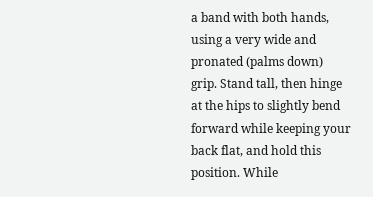a band with both hands, using a very wide and pronated (palms down) grip. Stand tall, then hinge at the hips to slightly bend forward while keeping your back flat, and hold this position. While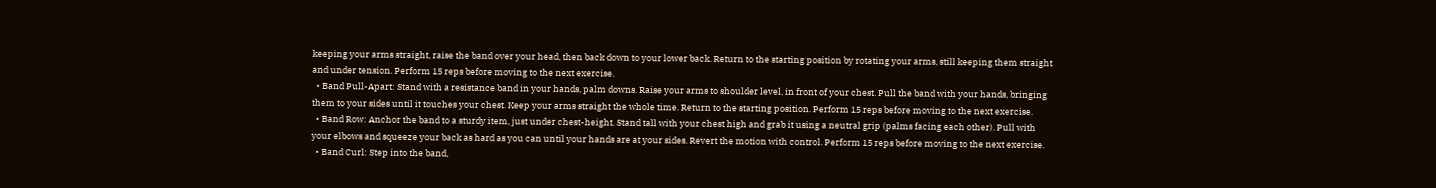keeping your arms straight, raise the band over your head, then back down to your lower back. Return to the starting position by rotating your arms, still keeping them straight and under tension. Perform 15 reps before moving to the next exercise.
  • Band Pull-Apart: Stand with a resistance band in your hands, palm downs. Raise your arms to shoulder level, in front of your chest. Pull the band with your hands, bringing them to your sides until it touches your chest. Keep your arms straight the whole time. Return to the starting position. Perform 15 reps before moving to the next exercise.
  • Band Row: Anchor the band to a sturdy item, just under chest-height. Stand tall with your chest high and grab it using a neutral grip (palms facing each other). Pull with your elbows and squeeze your back as hard as you can until your hands are at your sides. Revert the motion with control. Perform 15 reps before moving to the next exercise.
  • Band Curl: Step into the band,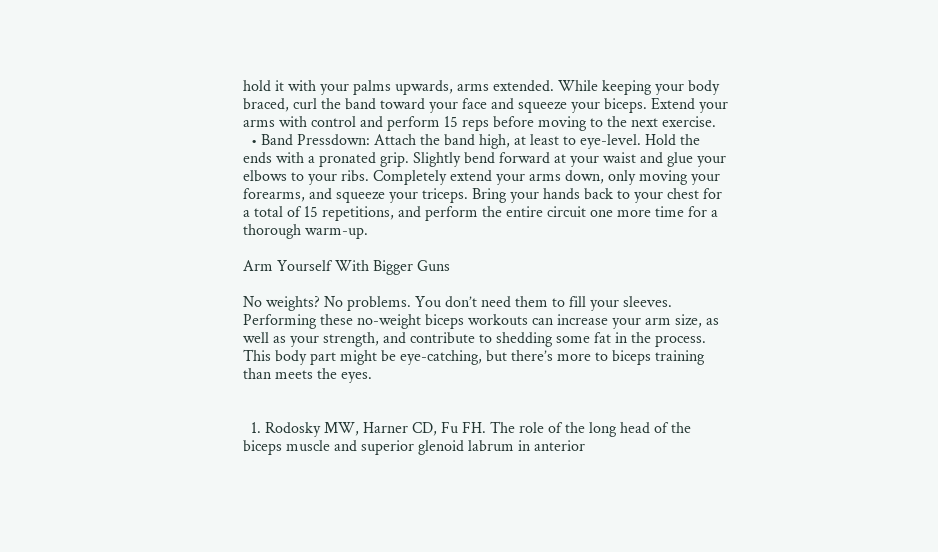hold it with your palms upwards, arms extended. While keeping your body braced, curl the band toward your face and squeeze your biceps. Extend your arms with control and perform 15 reps before moving to the next exercise.
  • Band Pressdown: Attach the band high, at least to eye-level. Hold the ends with a pronated grip. Slightly bend forward at your waist and glue your elbows to your ribs. Completely extend your arms down, only moving your forearms, and squeeze your triceps. Bring your hands back to your chest for a total of 15 repetitions, and perform the entire circuit one more time for a thorough warm-up.

Arm Yourself With Bigger Guns

No weights? No problems. You don’t need them to fill your sleeves. Performing these no-weight biceps workouts can increase your arm size, as well as your strength, and contribute to shedding some fat in the process. This body part might be eye-catching, but there’s more to biceps training than meets the eyes.


  1. Rodosky MW, Harner CD, Fu FH. The role of the long head of the biceps muscle and superior glenoid labrum in anterior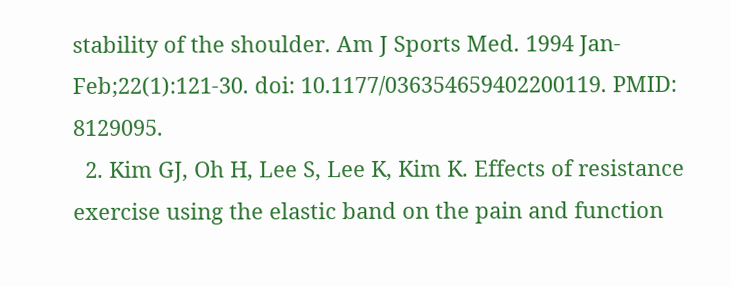stability of the shoulder. Am J Sports Med. 1994 Jan-Feb;22(1):121-30. doi: 10.1177/036354659402200119. PMID: 8129095.
  2. Kim GJ, Oh H, Lee S, Lee K, Kim K. Effects of resistance exercise using the elastic band on the pain and function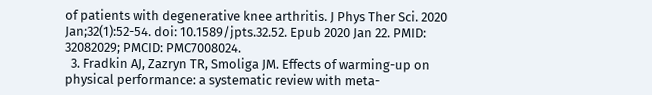of patients with degenerative knee arthritis. J Phys Ther Sci. 2020 Jan;32(1):52-54. doi: 10.1589/jpts.32.52. Epub 2020 Jan 22. PMID: 32082029; PMCID: PMC7008024.
  3. Fradkin AJ, Zazryn TR, Smoliga JM. Effects of warming-up on physical performance: a systematic review with meta-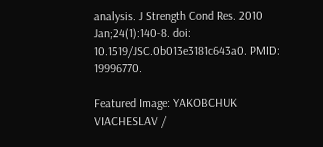analysis. J Strength Cond Res. 2010 Jan;24(1):140-8. doi: 10.1519/JSC.0b013e3181c643a0. PMID: 19996770.

Featured Image: YAKOBCHUK VIACHESLAV /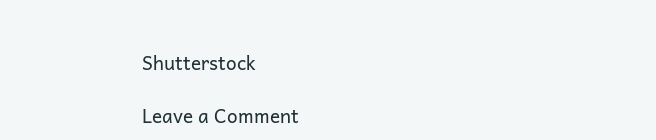Shutterstock

Leave a Comment